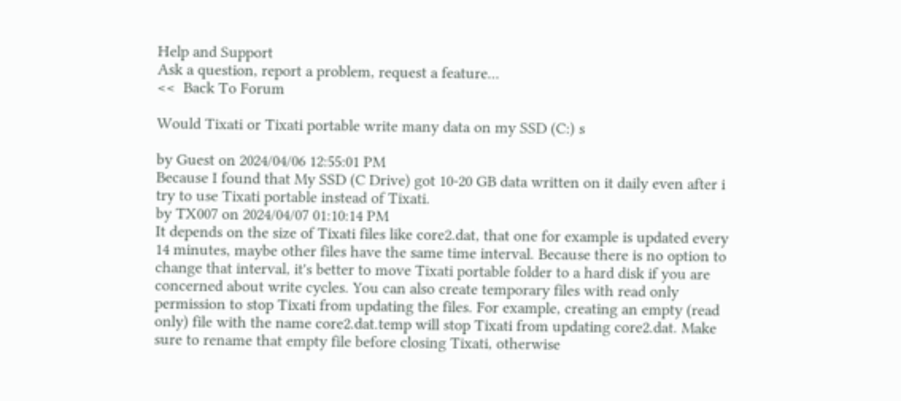Help and Support
Ask a question, report a problem, request a feature...
<<  Back To Forum

Would Tixati or Tixati portable write many data on my SSD (C:) s

by Guest on 2024/04/06 12:55:01 PM
Because I found that My SSD (C Drive) got 10-20 GB data written on it daily even after i try to use Tixati portable instead of Tixati.
by TX007 on 2024/04/07 01:10:14 PM
It depends on the size of Tixati files like core2.dat, that one for example is updated every 14 minutes, maybe other files have the same time interval. Because there is no option to change that interval, it's better to move Tixati portable folder to a hard disk if you are concerned about write cycles. You can also create temporary files with read only permission to stop Tixati from updating the files. For example, creating an empty (read only) file with the name core2.dat.temp will stop Tixati from updating core2.dat. Make sure to rename that empty file before closing Tixati, otherwise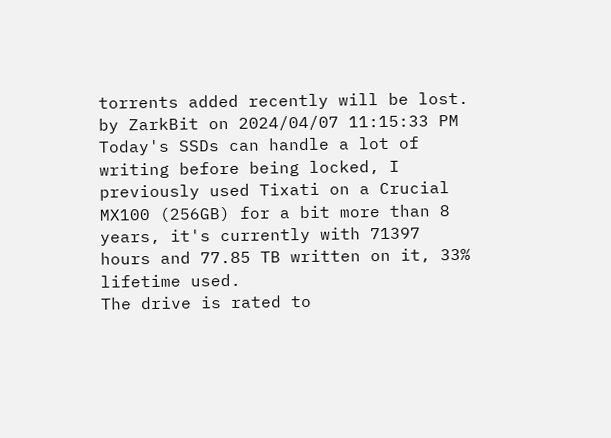torrents added recently will be lost.
by ZarkBit on 2024/04/07 11:15:33 PM
Today's SSDs can handle a lot of writing before being locked, I previously used Tixati on a Crucial MX100 (256GB) for a bit more than 8 years, it's currently with 71397 hours and 77.85 TB written on it, 33% lifetime used.
The drive is rated to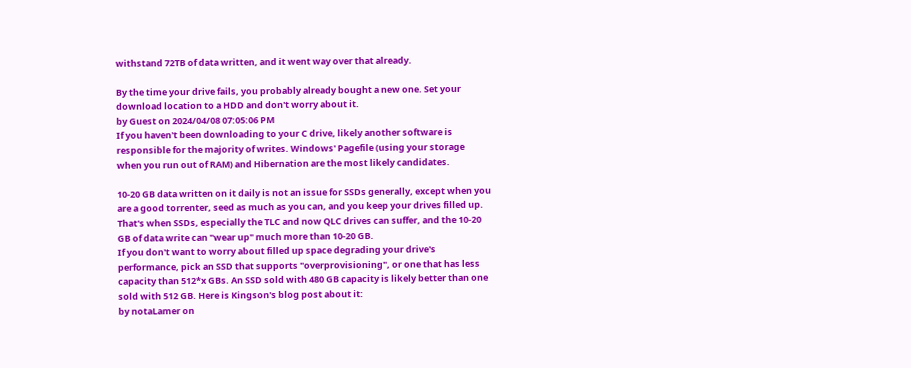withstand 72TB of data written, and it went way over that already.

By the time your drive fails, you probably already bought a new one. Set your download location to a HDD and don't worry about it.
by Guest on 2024/04/08 07:05:06 PM
If you haven't been downloading to your C drive, likely another software is responsible for the majority of writes. Windows' Pagefile (using your storage when you run out of RAM) and Hibernation are the most likely candidates.

10-20 GB data written on it daily is not an issue for SSDs generally, except when you are a good torrenter, seed as much as you can, and you keep your drives filled up.
That's when SSDs, especially the TLC and now QLC drives can suffer, and the 10-20 GB of data write can "wear up" much more than 10-20 GB.
If you don't want to worry about filled up space degrading your drive's performance, pick an SSD that supports "overprovisioning", or one that has less capacity than 512*x GBs. An SSD sold with 480 GB capacity is likely better than one sold with 512 GB. Here is Kingson's blog post about it:
by notaLamer on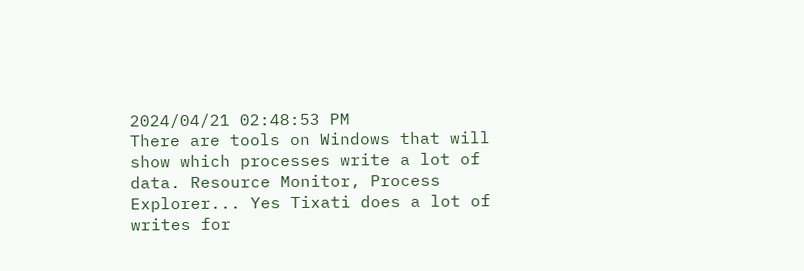2024/04/21 02:48:53 PM
There are tools on Windows that will show which processes write a lot of data. Resource Monitor, Process Explorer... Yes Tixati does a lot of writes for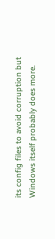its config files to avoid corruption but Windows itself probably does more.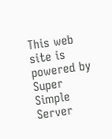This web site is powered by Super Simple Server